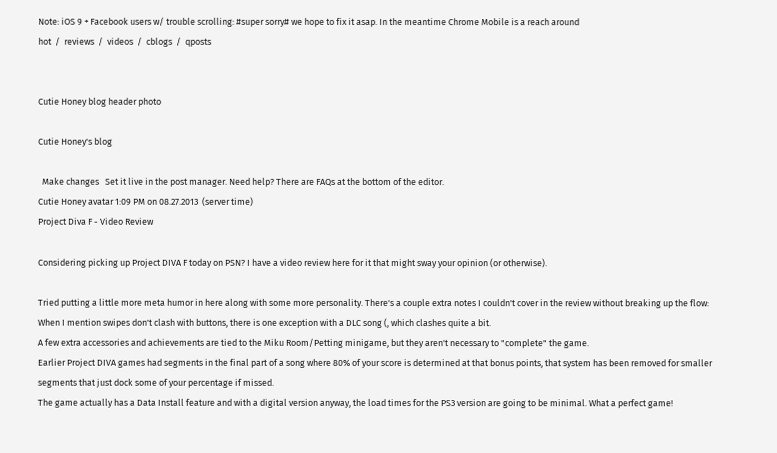Note: iOS 9 + Facebook users w/ trouble scrolling: #super sorry# we hope to fix it asap. In the meantime Chrome Mobile is a reach around
hot  /  reviews  /  videos  /  cblogs  /  qposts


Cutie Honey blog header photo

Cutie Honey's blog

  Make changes   Set it live in the post manager. Need help? There are FAQs at the bottom of the editor.
Cutie Honey avatar 1:09 PM on 08.27.2013  (server time)
Project Diva F - Video Review

Considering picking up Project DIVA F today on PSN? I have a video review here for it that might sway your opinion (or otherwise).

Tried putting a little more meta humor in here along with some more personality. There's a couple extra notes I couldn't cover in the review without breaking up the flow:
When I mention swipes don't clash with buttons, there is one exception with a DLC song (, which clashes quite a bit.
A few extra accessories and achievements are tied to the Miku Room/Petting minigame, but they aren't necessary to "complete" the game.
Earlier Project DIVA games had segments in the final part of a song where 80% of your score is determined at that bonus points, that system has been removed for smaller segments that just dock some of your percentage if missed.
The game actually has a Data Install feature and with a digital version anyway, the load times for the PS3 version are going to be minimal. What a perfect game!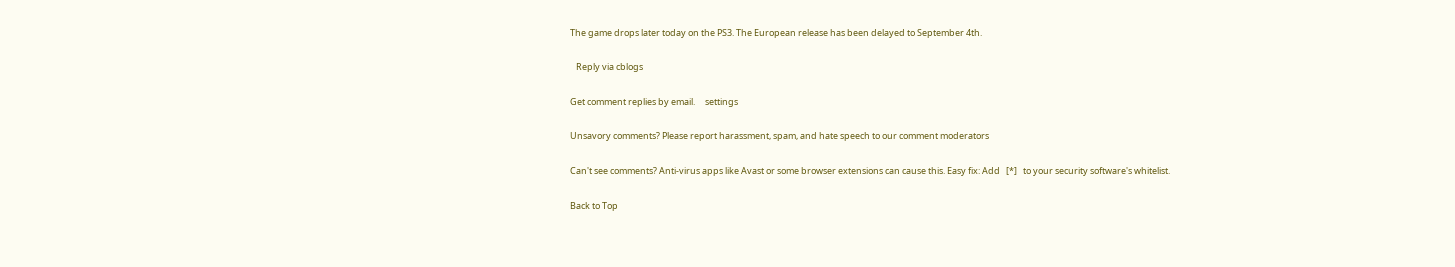The game drops later today on the PS3. The European release has been delayed to September 4th.

   Reply via cblogs

Get comment replies by email.     settings

Unsavory comments? Please report harassment, spam, and hate speech to our comment moderators

Can't see comments? Anti-virus apps like Avast or some browser extensions can cause this. Easy fix: Add   [*]   to your security software's whitelist.

Back to Top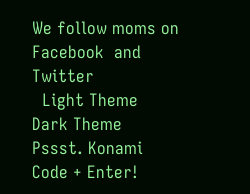We follow moms on   Facebook  and   Twitter
  Light Theme      Dark Theme
Pssst. Konami Code + Enter!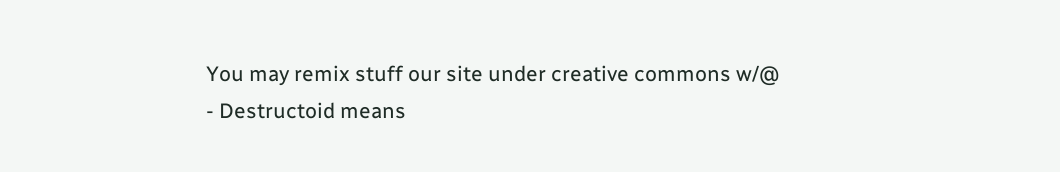You may remix stuff our site under creative commons w/@
- Destructoid means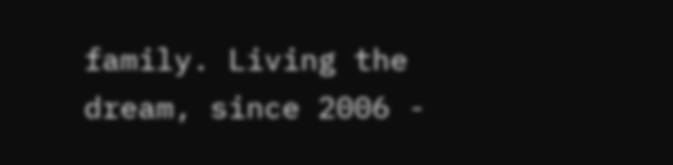family. Living the dream, since 2006 -